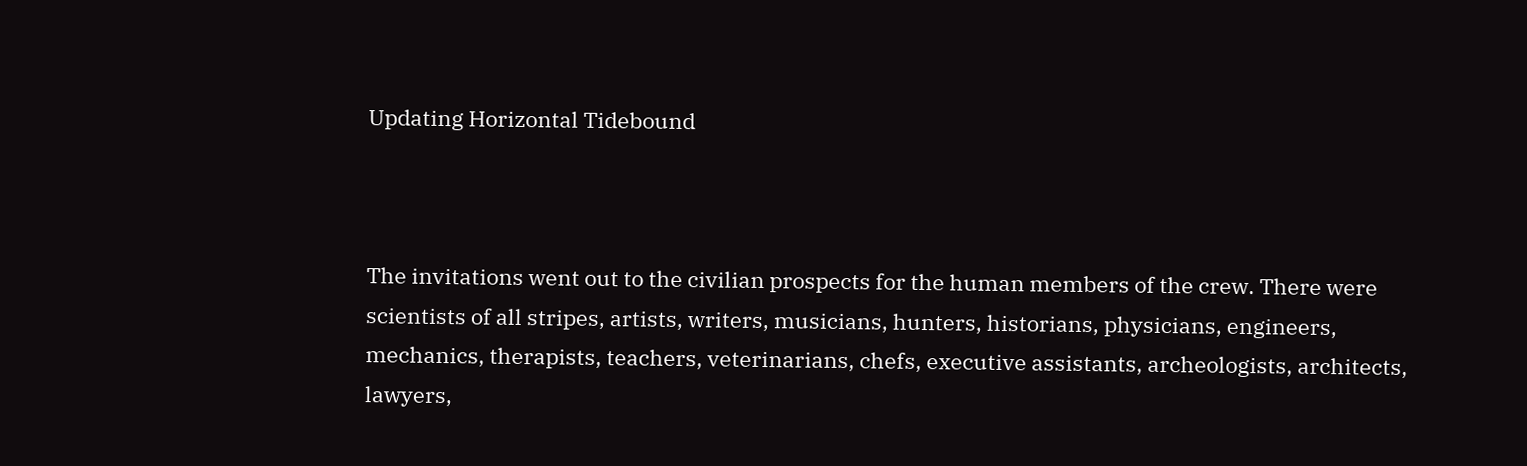Updating Horizontal Tidebound



The invitations went out to the civilian prospects for the human members of the crew. There were scientists of all stripes, artists, writers, musicians, hunters, historians, physicians, engineers, mechanics, therapists, teachers, veterinarians, chefs, executive assistants, archeologists, architects, lawyers,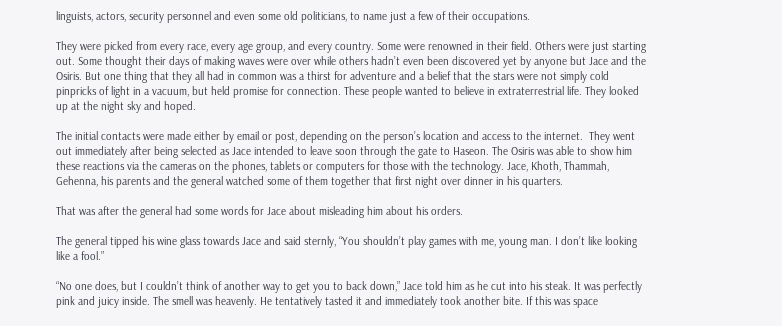linguists, actors, security personnel and even some old politicians, to name just a few of their occupations.

They were picked from every race, every age group, and every country. Some were renowned in their field. Others were just starting out. Some thought their days of making waves were over while others hadn’t even been discovered yet by anyone but Jace and the Osiris. But one thing that they all had in common was a thirst for adventure and a belief that the stars were not simply cold pinpricks of light in a vacuum, but held promise for connection. These people wanted to believe in extraterrestrial life. They looked up at the night sky and hoped.

The initial contacts were made either by email or post, depending on the person’s location and access to the internet.  They went out immediately after being selected as Jace intended to leave soon through the gate to Haseon. The Osiris was able to show him these reactions via the cameras on the phones, tablets or computers for those with the technology. Jace, Khoth, Thammah, Gehenna, his parents and the general watched some of them together that first night over dinner in his quarters.

That was after the general had some words for Jace about misleading him about his orders.

The general tipped his wine glass towards Jace and said sternly, “You shouldn’t play games with me, young man. I don’t like looking like a fool.”

“No one does, but I couldn’t think of another way to get you to back down,” Jace told him as he cut into his steak. It was perfectly pink and juicy inside. The smell was heavenly. He tentatively tasted it and immediately took another bite. If this was space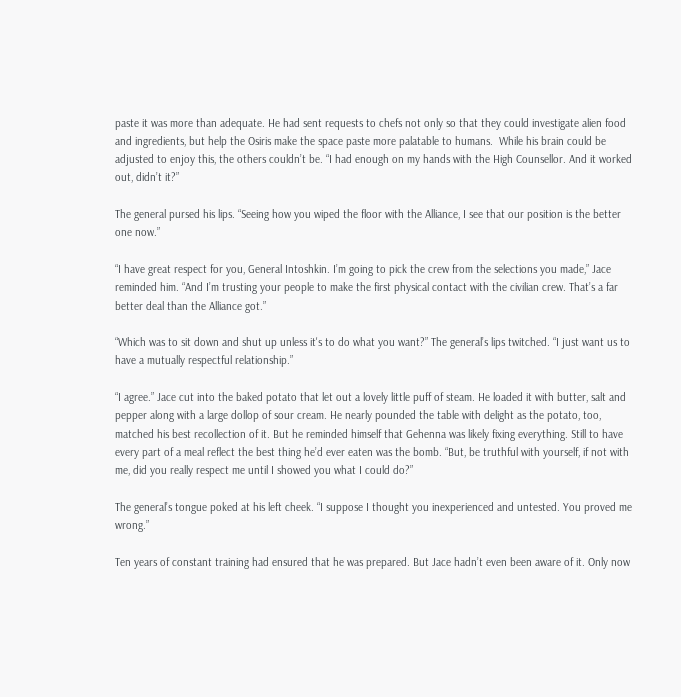paste it was more than adequate. He had sent requests to chefs not only so that they could investigate alien food and ingredients, but help the Osiris make the space paste more palatable to humans.  While his brain could be adjusted to enjoy this, the others couldn’t be. “I had enough on my hands with the High Counsellor. And it worked out, didn’t it?”

The general pursed his lips. “Seeing how you wiped the floor with the Alliance, I see that our position is the better one now.”

“I have great respect for you, General Intoshkin. I’m going to pick the crew from the selections you made,” Jace reminded him. “And I’m trusting your people to make the first physical contact with the civilian crew. That’s a far better deal than the Alliance got.”

“Which was to sit down and shut up unless it's to do what you want?” The general’s lips twitched. “I just want us to have a mutually respectful relationship.”

“I agree.” Jace cut into the baked potato that let out a lovely little puff of steam. He loaded it with butter, salt and pepper along with a large dollop of sour cream. He nearly pounded the table with delight as the potato, too, matched his best recollection of it. But he reminded himself that Gehenna was likely fixing everything. Still to have every part of a meal reflect the best thing he’d ever eaten was the bomb. “But, be truthful with yourself, if not with me, did you really respect me until I showed you what I could do?”

The general’s tongue poked at his left cheek. “I suppose I thought you inexperienced and untested. You proved me wrong.”

Ten years of constant training had ensured that he was prepared. But Jace hadn’t even been aware of it. Only now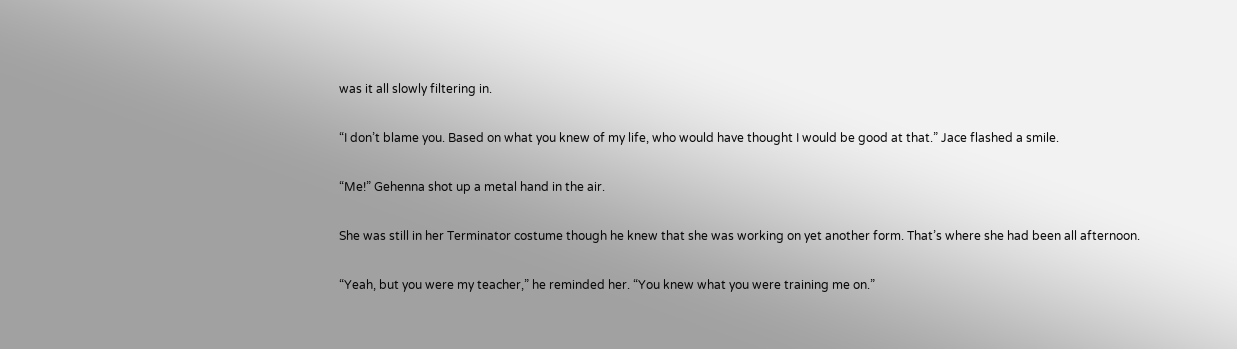was it all slowly filtering in.

“I don’t blame you. Based on what you knew of my life, who would have thought I would be good at that.” Jace flashed a smile.

“Me!” Gehenna shot up a metal hand in the air.

She was still in her Terminator costume though he knew that she was working on yet another form. That’s where she had been all afternoon.

“Yeah, but you were my teacher,” he reminded her. “You knew what you were training me on.”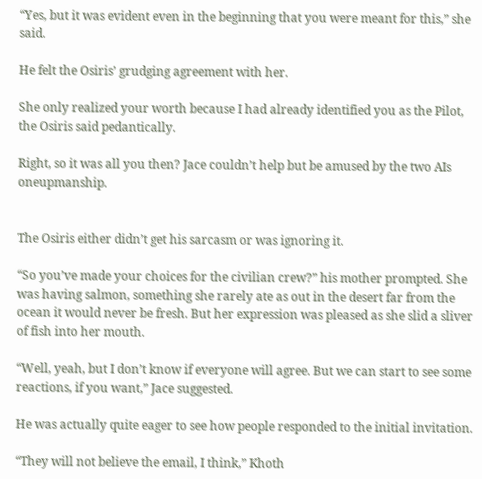“Yes, but it was evident even in the beginning that you were meant for this,” she said.

He felt the Osiris’ grudging agreement with her.

She only realized your worth because I had already identified you as the Pilot, the Osiris said pedantically.

Right, so it was all you then? Jace couldn’t help but be amused by the two AIs oneupmanship.


The Osiris either didn’t get his sarcasm or was ignoring it.

“So you’ve made your choices for the civilian crew?” his mother prompted. She was having salmon, something she rarely ate as out in the desert far from the ocean it would never be fresh. But her expression was pleased as she slid a sliver of fish into her mouth.

“Well, yeah, but I don’t know if everyone will agree. But we can start to see some reactions, if you want,” Jace suggested.

He was actually quite eager to see how people responded to the initial invitation.

“They will not believe the email, I think,” Khoth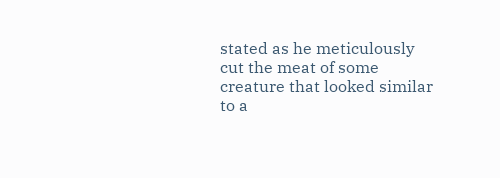stated as he meticulously cut the meat of some creature that looked similar to a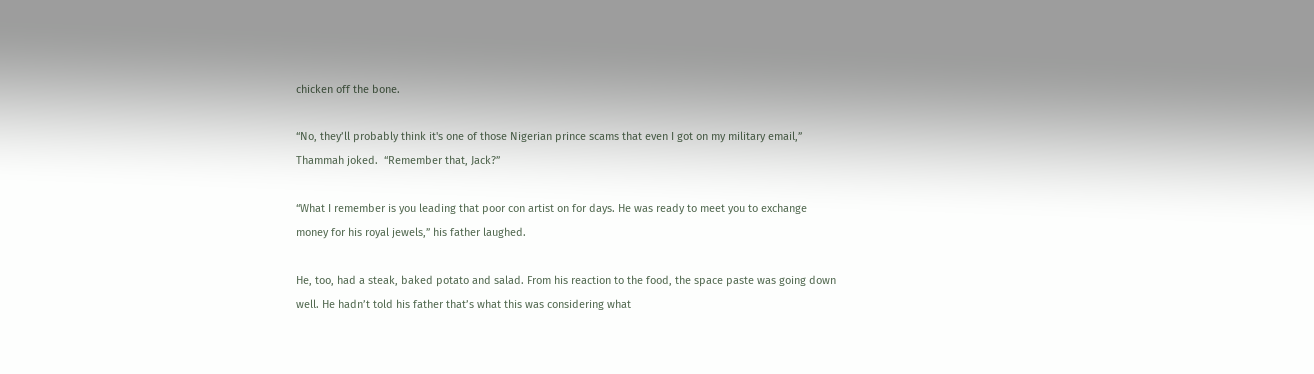chicken off the bone.

“No, they’ll probably think it's one of those Nigerian prince scams that even I got on my military email,” Thammah joked.  “Remember that, Jack?”

“What I remember is you leading that poor con artist on for days. He was ready to meet you to exchange money for his royal jewels,” his father laughed.

He, too, had a steak, baked potato and salad. From his reaction to the food, the space paste was going down well. He hadn’t told his father that’s what this was considering what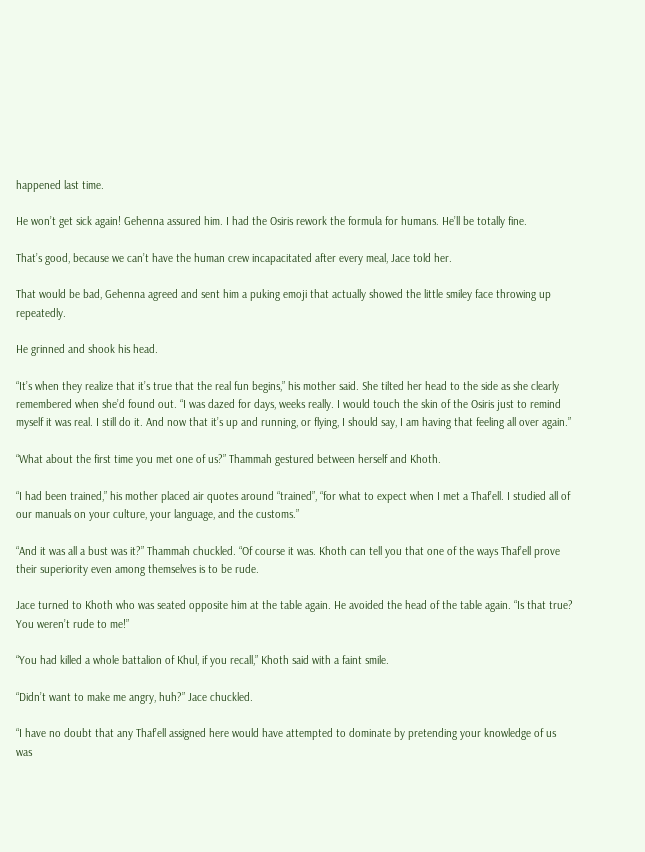happened last time.

He won’t get sick again! Gehenna assured him. I had the Osiris rework the formula for humans. He’ll be totally fine.

That’s good, because we can’t have the human crew incapacitated after every meal, Jace told her.

That would be bad, Gehenna agreed and sent him a puking emoji that actually showed the little smiley face throwing up repeatedly.

He grinned and shook his head.

“It’s when they realize that it’s true that the real fun begins,” his mother said. She tilted her head to the side as she clearly remembered when she’d found out. “I was dazed for days, weeks really. I would touch the skin of the Osiris just to remind myself it was real. I still do it. And now that it’s up and running, or flying, I should say, I am having that feeling all over again.”

“What about the first time you met one of us?” Thammah gestured between herself and Khoth.

“I had been trained,” his mother placed air quotes around “trained”, “for what to expect when I met a Thaf’ell. I studied all of our manuals on your culture, your language, and the customs.”

“And it was all a bust was it?” Thammah chuckled. “Of course it was. Khoth can tell you that one of the ways Thaf’ell prove their superiority even among themselves is to be rude.

Jace turned to Khoth who was seated opposite him at the table again. He avoided the head of the table again. “Is that true? You weren’t rude to me!”

“You had killed a whole battalion of Khul, if you recall,” Khoth said with a faint smile.

“Didn’t want to make me angry, huh?” Jace chuckled.

“I have no doubt that any Thaf’ell assigned here would have attempted to dominate by pretending your knowledge of us was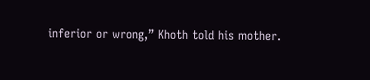inferior or wrong,” Khoth told his mother.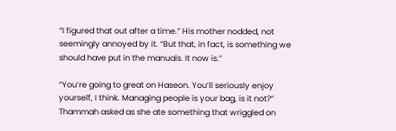“I figured that out after a time.” His mother nodded, not seemingly annoyed by it. “But that, in fact, is something we should have put in the manuals. It now is.”

“You’re going to great on Haseon. You’ll seriously enjoy yourself, I think. Managing people is your bag, is it not?” Thammah asked as she ate something that wriggled on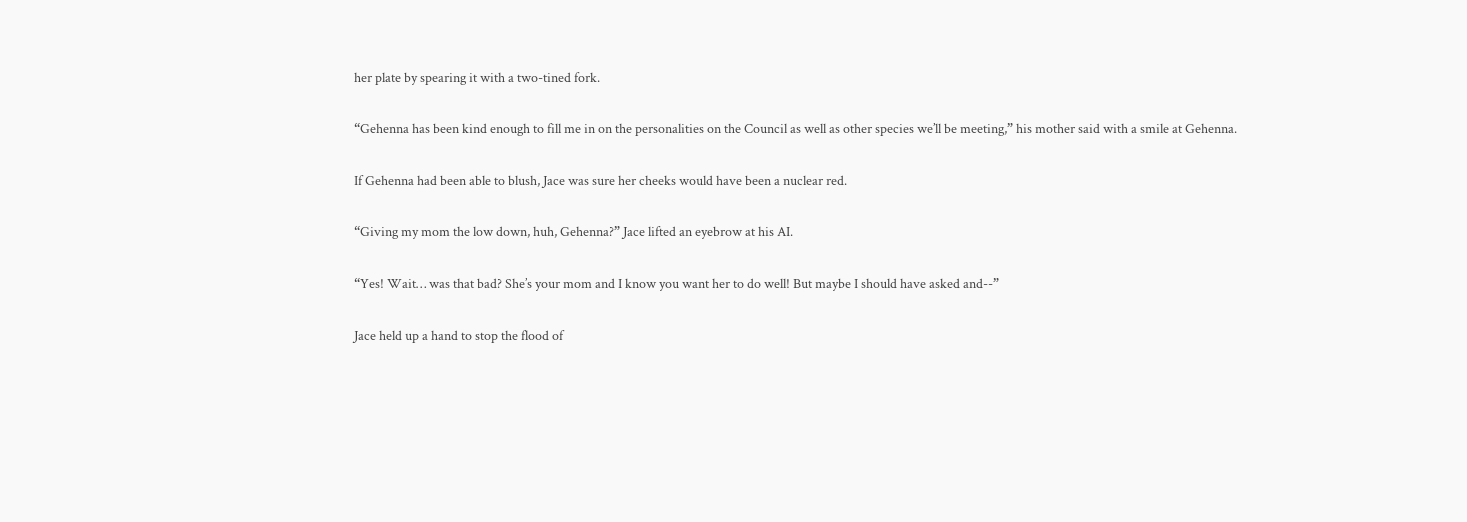her plate by spearing it with a two-tined fork.

“Gehenna has been kind enough to fill me in on the personalities on the Council as well as other species we’ll be meeting,” his mother said with a smile at Gehenna.

If Gehenna had been able to blush, Jace was sure her cheeks would have been a nuclear red.

“Giving my mom the low down, huh, Gehenna?” Jace lifted an eyebrow at his AI.

“Yes! Wait… was that bad? She’s your mom and I know you want her to do well! But maybe I should have asked and--”

Jace held up a hand to stop the flood of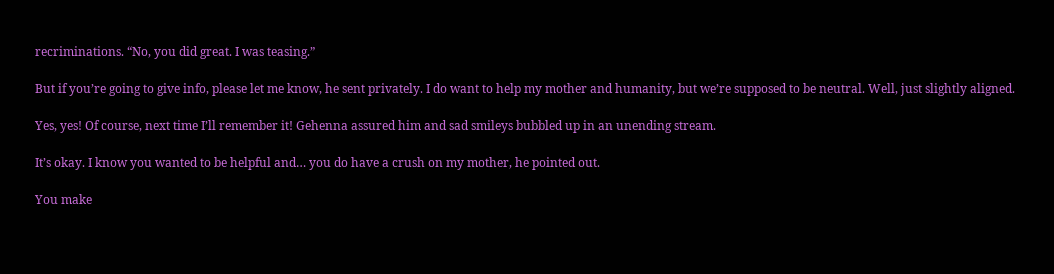recriminations. “No, you did great. I was teasing.”

But if you’re going to give info, please let me know, he sent privately. I do want to help my mother and humanity, but we’re supposed to be neutral. Well, just slightly aligned.

Yes, yes! Of course, next time I’ll remember it! Gehenna assured him and sad smileys bubbled up in an unending stream.

It’s okay. I know you wanted to be helpful and… you do have a crush on my mother, he pointed out.

You make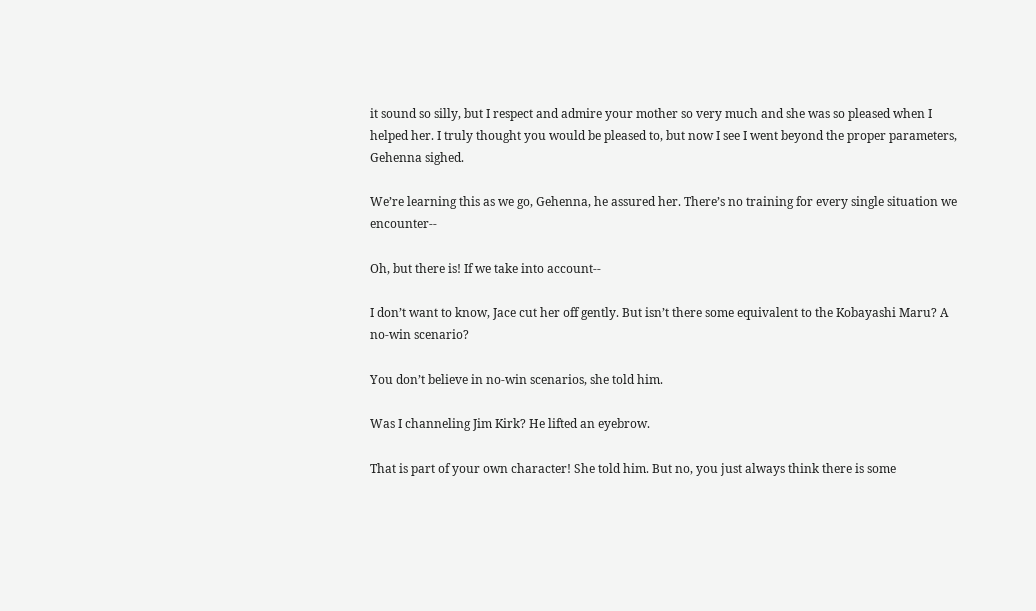it sound so silly, but I respect and admire your mother so very much and she was so pleased when I helped her. I truly thought you would be pleased to, but now I see I went beyond the proper parameters, Gehenna sighed.

We’re learning this as we go, Gehenna, he assured her. There’s no training for every single situation we encounter--

Oh, but there is! If we take into account--

I don’t want to know, Jace cut her off gently. But isn’t there some equivalent to the Kobayashi Maru? A no-win scenario?

You don’t believe in no-win scenarios, she told him.

Was I channeling Jim Kirk? He lifted an eyebrow.

That is part of your own character! She told him. But no, you just always think there is some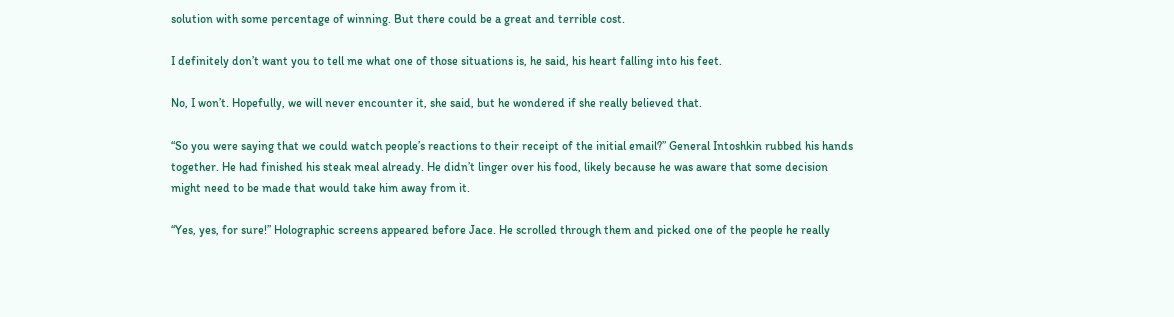solution with some percentage of winning. But there could be a great and terrible cost.

I definitely don’t want you to tell me what one of those situations is, he said, his heart falling into his feet.

No, I won’t. Hopefully, we will never encounter it, she said, but he wondered if she really believed that.

“So you were saying that we could watch people’s reactions to their receipt of the initial email?” General Intoshkin rubbed his hands together. He had finished his steak meal already. He didn’t linger over his food, likely because he was aware that some decision might need to be made that would take him away from it.

“Yes, yes, for sure!” Holographic screens appeared before Jace. He scrolled through them and picked one of the people he really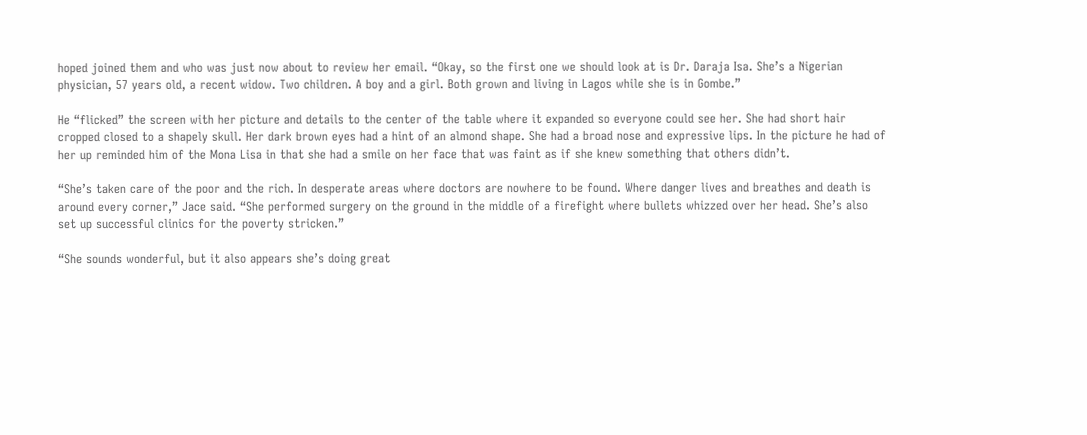hoped joined them and who was just now about to review her email. “Okay, so the first one we should look at is Dr. Daraja Isa. She’s a Nigerian physician, 57 years old, a recent widow. Two children. A boy and a girl. Both grown and living in Lagos while she is in Gombe.”

He “flicked” the screen with her picture and details to the center of the table where it expanded so everyone could see her. She had short hair cropped closed to a shapely skull. Her dark brown eyes had a hint of an almond shape. She had a broad nose and expressive lips. In the picture he had of her up reminded him of the Mona Lisa in that she had a smile on her face that was faint as if she knew something that others didn’t.

“She’s taken care of the poor and the rich. In desperate areas where doctors are nowhere to be found. Where danger lives and breathes and death is around every corner,” Jace said. “She performed surgery on the ground in the middle of a firefight where bullets whizzed over her head. She’s also set up successful clinics for the poverty stricken.”

“She sounds wonderful, but it also appears she’s doing great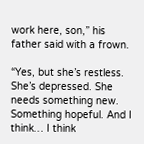work here, son,” his father said with a frown.

“Yes, but she’s restless. She’s depressed. She needs something new. Something hopeful. And I think… I think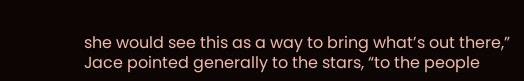she would see this as a way to bring what’s out there,” Jace pointed generally to the stars, “to the people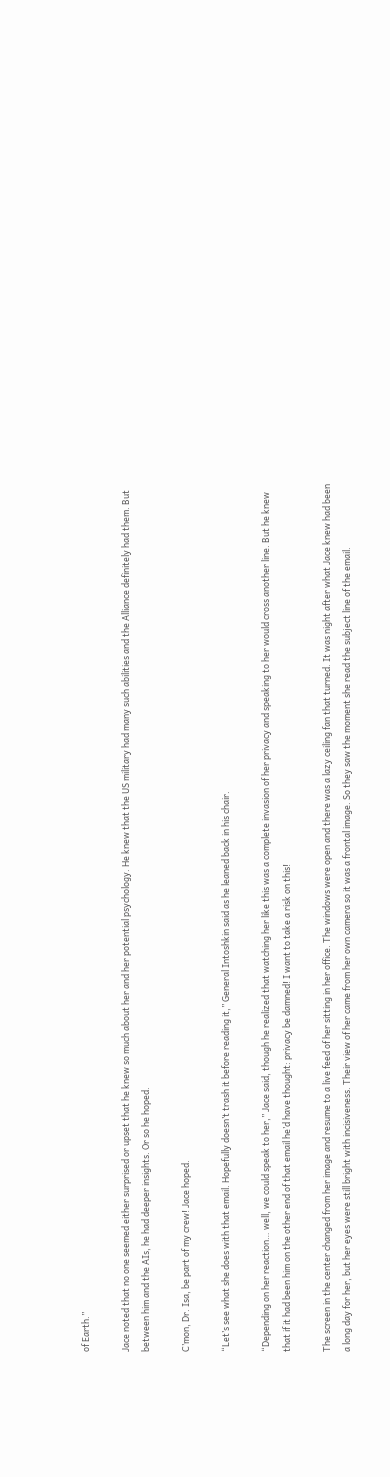of Earth.”

Jace noted that no one seemed either surprised or upset that he knew so much about her and her potential psychology. He knew that the US military had many such abilities and the Alliance definitely had them. But between him and the AIs, he had deeper insights. Or so he hoped.

C’mon, Dr. Isa, be part of my crew! Jace hoped.

“Let’s see what she does with that email. Hopefully doesn’t trash it before reading it,” General Intoshkin said as he leaned back in his chair.

“Depending on her reaction… well, we could speak to her,” Jace said, though he realized that watching her like this was a complete invasion of her privacy and speaking to her would cross another line. But he knew that if it had been him on the other end of that email he’d have thought: privacy be damned! I want to take a risk on this!

The screen in the center changed from her image and resume to a live feed of her sitting in her office. The windows were open and there was a lazy ceiling fan that turned. It was night after what Jace knew had been a long day for her, but her eyes were still bright with incisiveness. Their view of her came from her own camera so it was a frontal image. So they saw the moment she read the subject line of the email.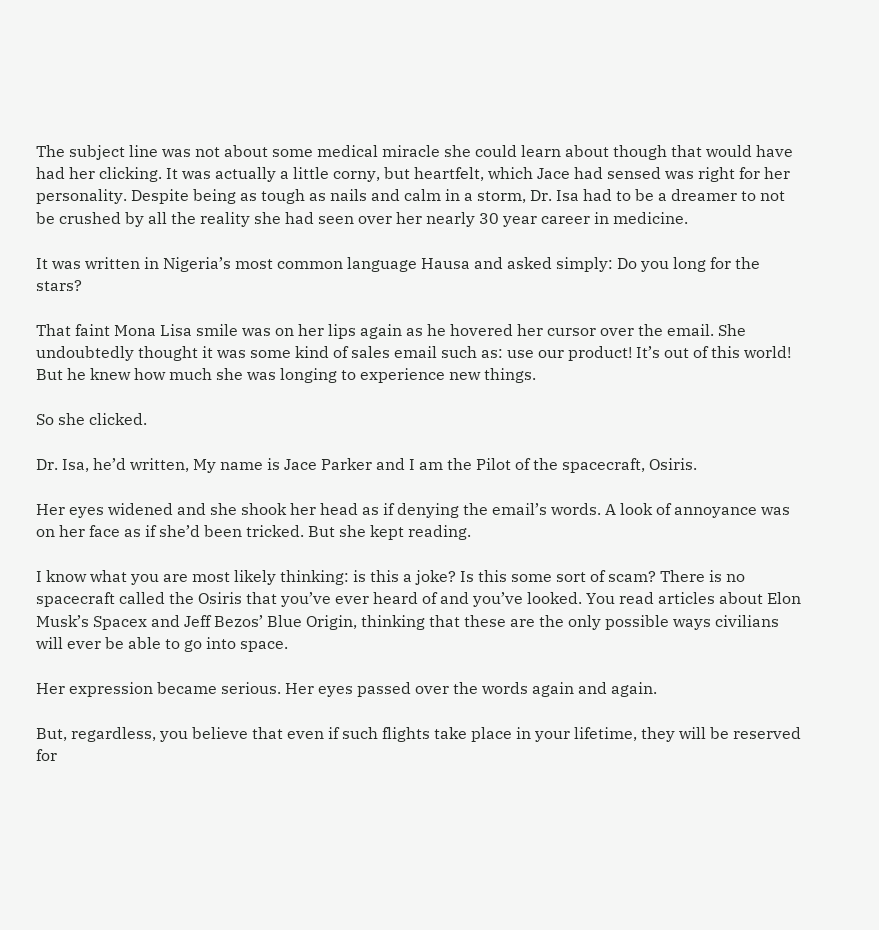The subject line was not about some medical miracle she could learn about though that would have had her clicking. It was actually a little corny, but heartfelt, which Jace had sensed was right for her personality. Despite being as tough as nails and calm in a storm, Dr. Isa had to be a dreamer to not be crushed by all the reality she had seen over her nearly 30 year career in medicine.

It was written in Nigeria’s most common language Hausa and asked simply: Do you long for the stars?

That faint Mona Lisa smile was on her lips again as he hovered her cursor over the email. She undoubtedly thought it was some kind of sales email such as: use our product! It’s out of this world! But he knew how much she was longing to experience new things.

So she clicked.

Dr. Isa, he’d written, My name is Jace Parker and I am the Pilot of the spacecraft, Osiris.

Her eyes widened and she shook her head as if denying the email’s words. A look of annoyance was on her face as if she’d been tricked. But she kept reading.

I know what you are most likely thinking: is this a joke? Is this some sort of scam? There is no spacecraft called the Osiris that you’ve ever heard of and you’ve looked. You read articles about Elon Musk’s Spacex and Jeff Bezos’ Blue Origin, thinking that these are the only possible ways civilians will ever be able to go into space.

Her expression became serious. Her eyes passed over the words again and again.

But, regardless, you believe that even if such flights take place in your lifetime, they will be reserved for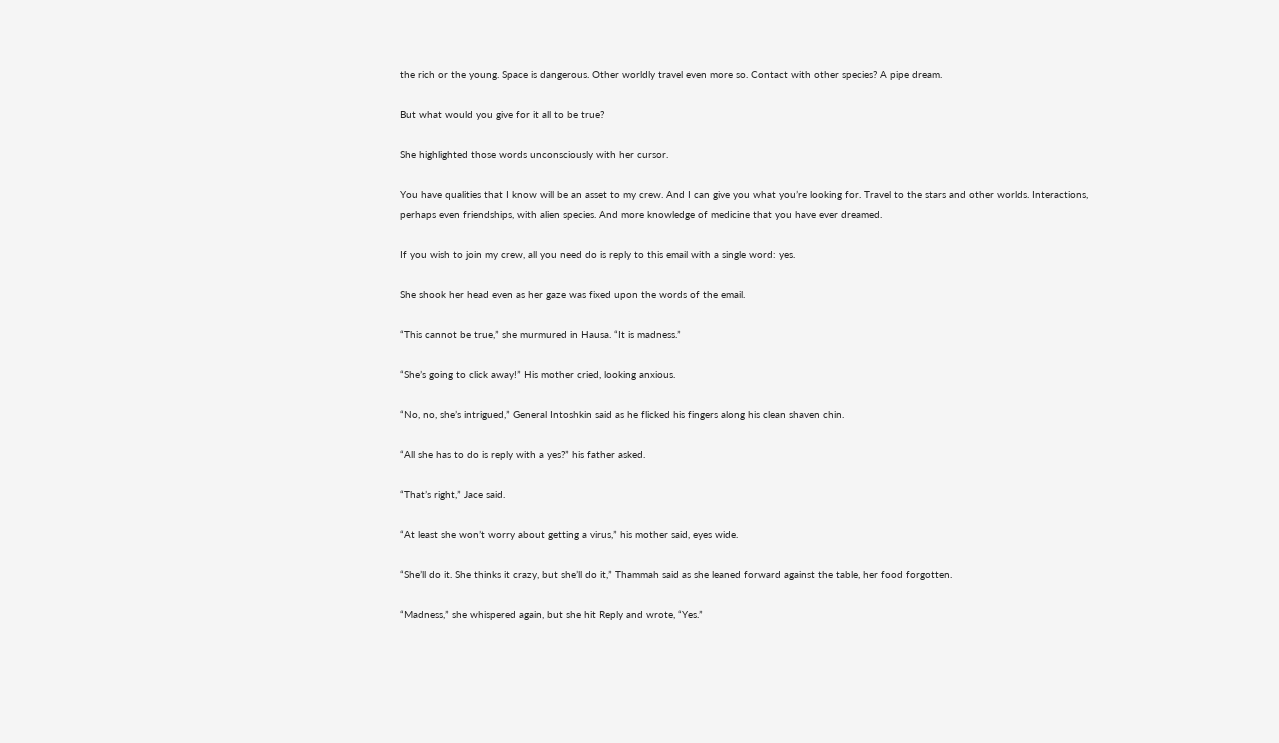the rich or the young. Space is dangerous. Other worldly travel even more so. Contact with other species? A pipe dream.

But what would you give for it all to be true?

She highlighted those words unconsciously with her cursor.

You have qualities that I know will be an asset to my crew. And I can give you what you’re looking for. Travel to the stars and other worlds. Interactions, perhaps even friendships, with alien species. And more knowledge of medicine that you have ever dreamed.

If you wish to join my crew, all you need do is reply to this email with a single word: yes.

She shook her head even as her gaze was fixed upon the words of the email.

“This cannot be true,” she murmured in Hausa. “It is madness.”

“She’s going to click away!” His mother cried, looking anxious.

“No, no, she’s intrigued,” General Intoshkin said as he flicked his fingers along his clean shaven chin.

“All she has to do is reply with a yes?” his father asked.

“That’s right,” Jace said.

“At least she won’t worry about getting a virus,” his mother said, eyes wide.

“She’ll do it. She thinks it crazy, but she’ll do it,” Thammah said as she leaned forward against the table, her food forgotten.

“Madness,” she whispered again, but she hit Reply and wrote, “Yes.”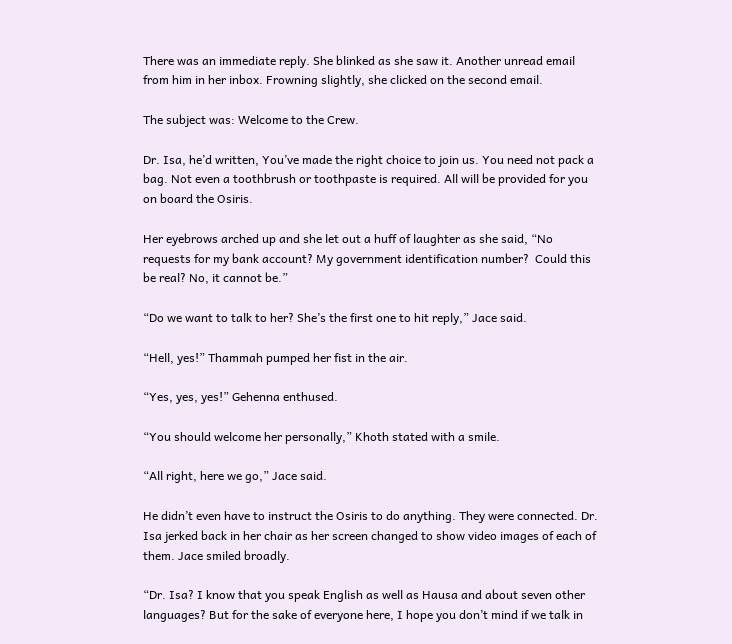There was an immediate reply. She blinked as she saw it. Another unread email from him in her inbox. Frowning slightly, she clicked on the second email.

The subject was: Welcome to the Crew.

Dr. Isa, he’d written, You’ve made the right choice to join us. You need not pack a bag. Not even a toothbrush or toothpaste is required. All will be provided for you on board the Osiris.

Her eyebrows arched up and she let out a huff of laughter as she said, “No requests for my bank account? My government identification number?  Could this be real? No, it cannot be.”

“Do we want to talk to her? She’s the first one to hit reply,” Jace said.

“Hell, yes!” Thammah pumped her fist in the air.

“Yes, yes, yes!” Gehenna enthused.

“You should welcome her personally,” Khoth stated with a smile.

“All right, here we go,” Jace said.

He didn’t even have to instruct the Osiris to do anything. They were connected. Dr. Isa jerked back in her chair as her screen changed to show video images of each of them. Jace smiled broadly.

“Dr. Isa? I know that you speak English as well as Hausa and about seven other languages? But for the sake of everyone here, I hope you don’t mind if we talk in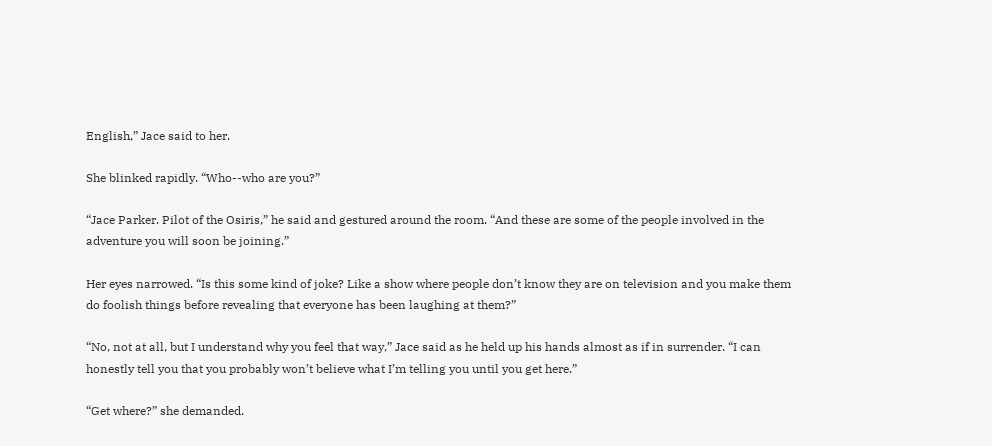English,” Jace said to her.

She blinked rapidly. “Who--who are you?”

“Jace Parker. Pilot of the Osiris,” he said and gestured around the room. “And these are some of the people involved in the adventure you will soon be joining.”

Her eyes narrowed. “Is this some kind of joke? Like a show where people don’t know they are on television and you make them do foolish things before revealing that everyone has been laughing at them?”

“No, not at all, but I understand why you feel that way,” Jace said as he held up his hands almost as if in surrender. “I can honestly tell you that you probably won’t believe what I’m telling you until you get here.”

“Get where?” she demanded.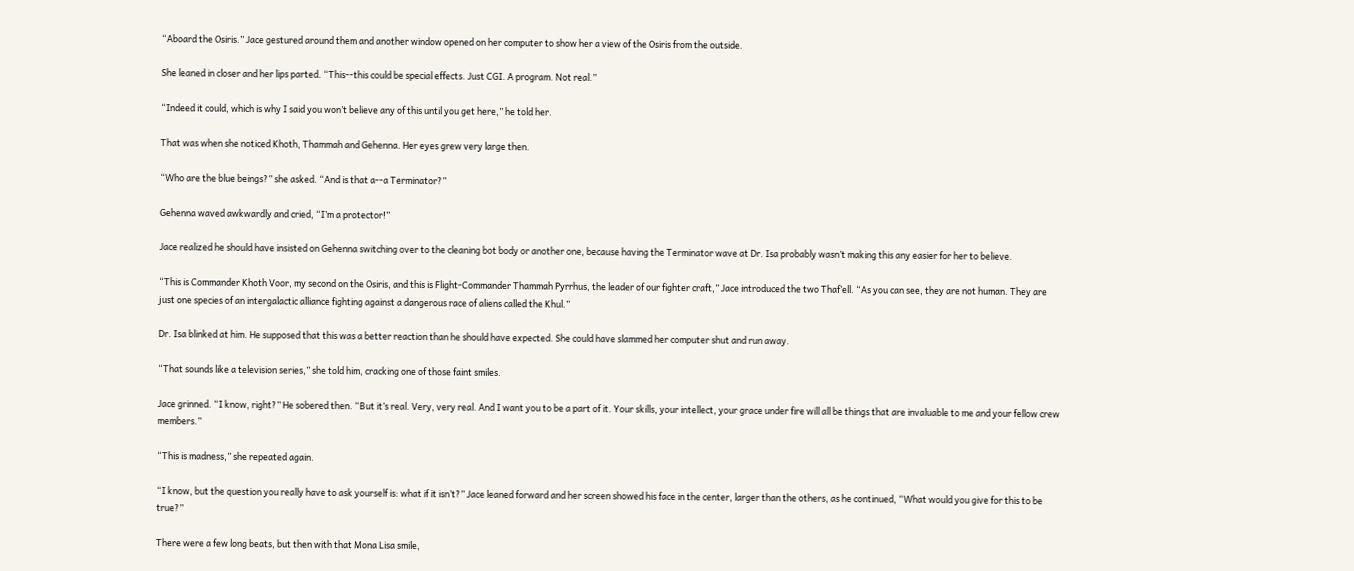“Aboard the Osiris.” Jace gestured around them and another window opened on her computer to show her a view of the Osiris from the outside.

She leaned in closer and her lips parted. “This--this could be special effects. Just CGI. A program. Not real.”

“Indeed it could, which is why I said you won’t believe any of this until you get here,” he told her.

That was when she noticed Khoth, Thammah and Gehenna. Her eyes grew very large then.

“Who are the blue beings?” she asked. “And is that a--a Terminator?”

Gehenna waved awkwardly and cried, “I’m a protector!”

Jace realized he should have insisted on Gehenna switching over to the cleaning bot body or another one, because having the Terminator wave at Dr. Isa probably wasn’t making this any easier for her to believe.

“This is Commander Khoth Voor, my second on the Osiris, and this is Flight-Commander Thammah Pyrrhus, the leader of our fighter craft,” Jace introduced the two Thaf’ell. “As you can see, they are not human. They are just one species of an intergalactic alliance fighting against a dangerous race of aliens called the Khul.”

Dr. Isa blinked at him. He supposed that this was a better reaction than he should have expected. She could have slammed her computer shut and run away.

“That sounds like a television series,” she told him, cracking one of those faint smiles.

Jace grinned. “I know, right?” He sobered then. “But it’s real. Very, very real. And I want you to be a part of it. Your skills, your intellect, your grace under fire will all be things that are invaluable to me and your fellow crew members.”

“This is madness,” she repeated again.

“I know, but the question you really have to ask yourself is: what if it isn’t?” Jace leaned forward and her screen showed his face in the center, larger than the others, as he continued, “What would you give for this to be true?”

There were a few long beats, but then with that Mona Lisa smile,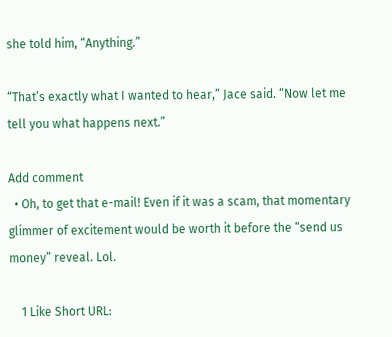she told him, “Anything.”

“That’s exactly what I wanted to hear,” Jace said. “Now let me tell you what happens next.”

Add comment
  • Oh, to get that e-mail! Even if it was a scam, that momentary glimmer of excitement would be worth it before the “send us money” reveal. Lol.

    1 Like Short URL: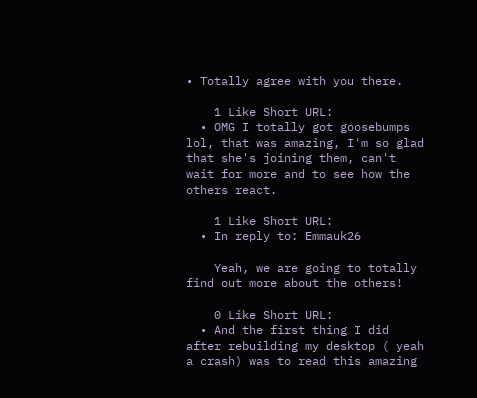• Totally agree with you there.

    1 Like Short URL:
  • OMG I totally got goosebumps lol, that was amazing, I'm so glad that she's joining them, can't wait for more and to see how the others react.

    1 Like Short URL:
  • In reply to: Emmauk26

    Yeah, we are going to totally find out more about the others!

    0 Like Short URL:
  • And the first thing I did after rebuilding my desktop ( yeah a crash) was to read this amazing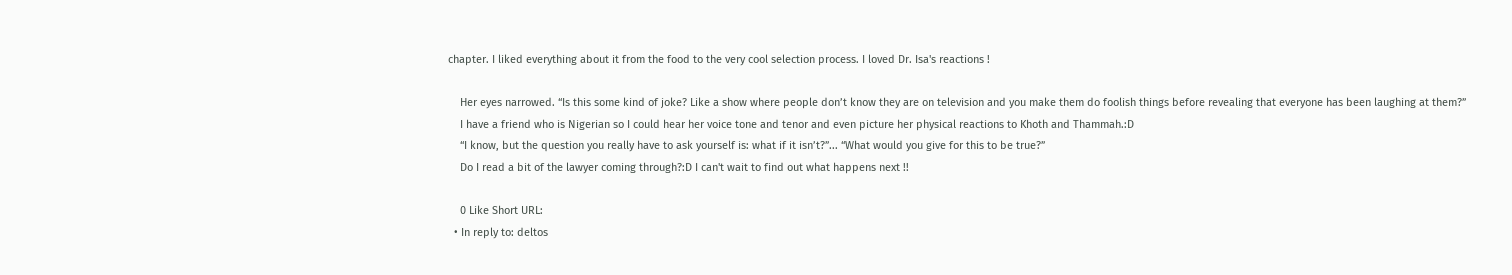chapter. I liked everything about it from the food to the very cool selection process. I loved Dr. Isa's reactions !

    Her eyes narrowed. “Is this some kind of joke? Like a show where people don’t know they are on television and you make them do foolish things before revealing that everyone has been laughing at them?”
    I have a friend who is Nigerian so I could hear her voice tone and tenor and even picture her physical reactions to Khoth and Thammah.:D
    “I know, but the question you really have to ask yourself is: what if it isn’t?”... “What would you give for this to be true?”
    Do I read a bit of the lawyer coming through?:D I can't wait to find out what happens next !!

    0 Like Short URL:
  • In reply to: deltos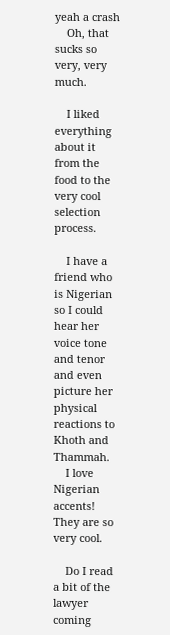yeah a crash
    Oh, that sucks so very, very much.

    I liked everything about it from the food to the very cool selection process.

    I have a friend who is Nigerian so I could hear her voice tone and tenor and even picture her physical reactions to Khoth and Thammah.
    I love Nigerian accents! They are so very cool.

    Do I read a bit of the lawyer coming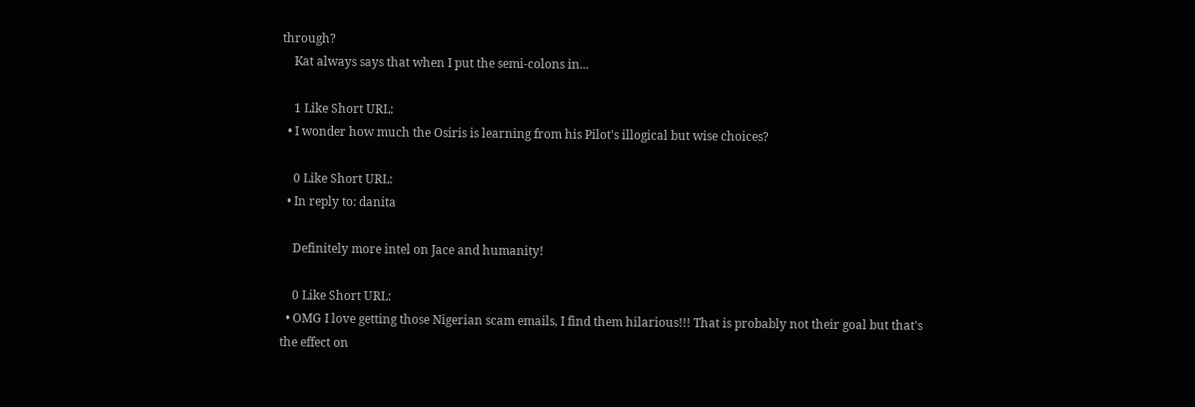through?
    Kat always says that when I put the semi-colons in...

    1 Like Short URL:
  • I wonder how much the Osiris is learning from his Pilot's illogical but wise choices?

    0 Like Short URL:
  • In reply to: danita

    Definitely more intel on Jace and humanity!

    0 Like Short URL:
  • OMG I love getting those Nigerian scam emails, I find them hilarious!!! That is probably not their goal but that's the effect on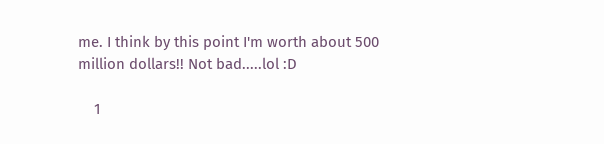me. I think by this point I'm worth about 500 million dollars!! Not bad.....lol :D

    1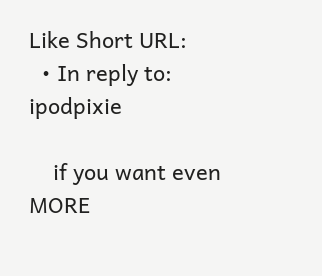Like Short URL:
  • In reply to: ipodpixie

    if you want even MORE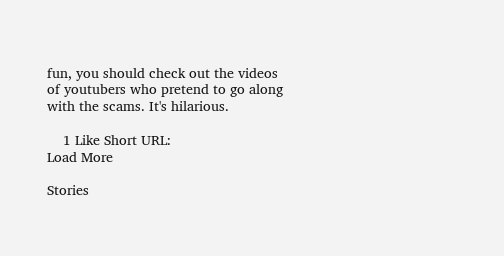fun, you should check out the videos of youtubers who pretend to go along with the scams. It's hilarious.

    1 Like Short URL:
Load More

Stories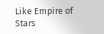Like Empire of Stars